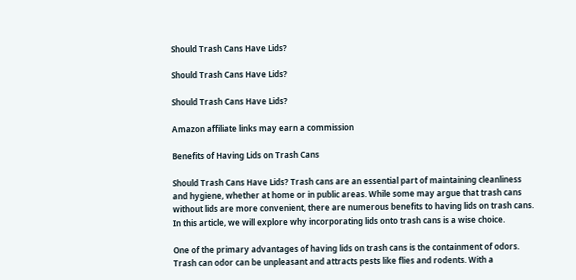Should Trash Cans Have Lids?

Should Trash Cans Have Lids?

Should Trash Cans Have Lids?

Amazon affiliate links may earn a commission

Benefits of Having Lids on Trash Cans

Should Trash Cans Have Lids? Trash cans are an essential part of maintaining cleanliness and hygiene, whether at home or in public areas. While some may argue that trash cans without lids are more convenient, there are numerous benefits to having lids on trash cans. In this article, we will explore why incorporating lids onto trash cans is a wise choice.

One of the primary advantages of having lids on trash cans is the containment of odors. Trash can odor can be unpleasant and attracts pests like flies and rodents. With a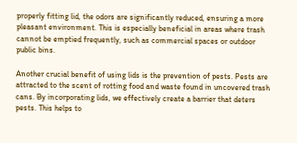properly fitting lid, the odors are significantly reduced, ensuring a more pleasant environment. This is especially beneficial in areas where trash cannot be emptied frequently, such as commercial spaces or outdoor public bins.

Another crucial benefit of using lids is the prevention of pests. Pests are attracted to the scent of rotting food and waste found in uncovered trash cans. By incorporating lids, we effectively create a barrier that deters pests. This helps to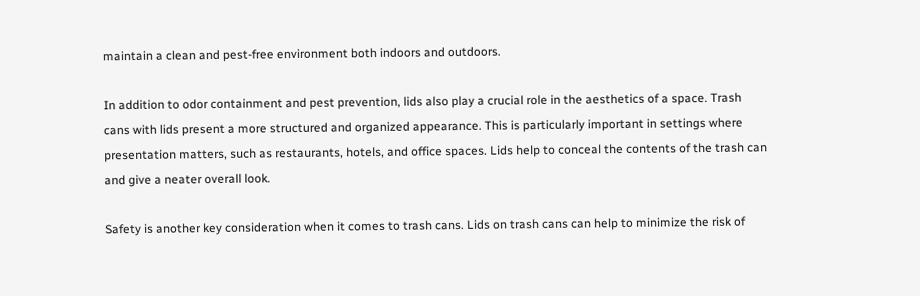maintain a clean and pest-free environment both indoors and outdoors.

In addition to odor containment and pest prevention, lids also play a crucial role in the aesthetics of a space. Trash cans with lids present a more structured and organized appearance. This is particularly important in settings where presentation matters, such as restaurants, hotels, and office spaces. Lids help to conceal the contents of the trash can and give a neater overall look.

Safety is another key consideration when it comes to trash cans. Lids on trash cans can help to minimize the risk of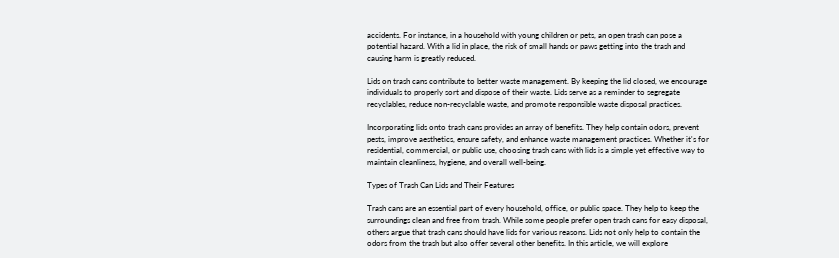accidents. For instance, in a household with young children or pets, an open trash can pose a potential hazard. With a lid in place, the risk of small hands or paws getting into the trash and causing harm is greatly reduced.

Lids on trash cans contribute to better waste management. By keeping the lid closed, we encourage individuals to properly sort and dispose of their waste. Lids serve as a reminder to segregate recyclables, reduce non-recyclable waste, and promote responsible waste disposal practices.

Incorporating lids onto trash cans provides an array of benefits. They help contain odors, prevent pests, improve aesthetics, ensure safety, and enhance waste management practices. Whether it's for residential, commercial, or public use, choosing trash cans with lids is a simple yet effective way to maintain cleanliness, hygiene, and overall well-being.

Types of Trash Can Lids and Their Features

Trash cans are an essential part of every household, office, or public space. They help to keep the surroundings clean and free from trash. While some people prefer open trash cans for easy disposal, others argue that trash cans should have lids for various reasons. Lids not only help to contain the odors from the trash but also offer several other benefits. In this article, we will explore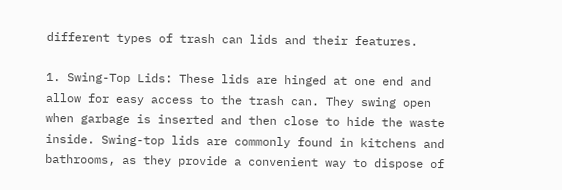different types of trash can lids and their features.

1. Swing-Top Lids: These lids are hinged at one end and allow for easy access to the trash can. They swing open when garbage is inserted and then close to hide the waste inside. Swing-top lids are commonly found in kitchens and bathrooms, as they provide a convenient way to dispose of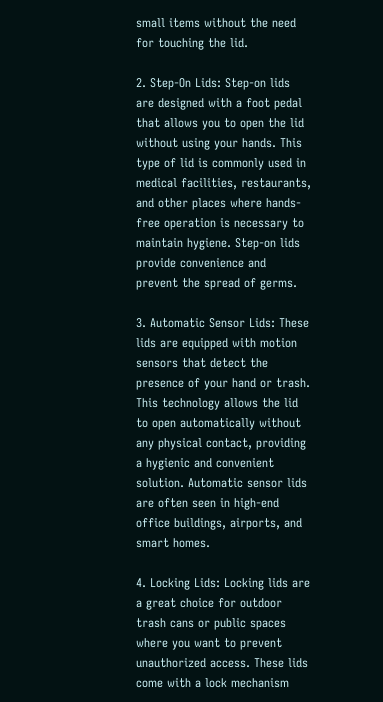small items without the need for touching the lid.

2. Step-On Lids: Step-on lids are designed with a foot pedal that allows you to open the lid without using your hands. This type of lid is commonly used in medical facilities, restaurants, and other places where hands-free operation is necessary to maintain hygiene. Step-on lids provide convenience and prevent the spread of germs.

3. Automatic Sensor Lids: These lids are equipped with motion sensors that detect the presence of your hand or trash. This technology allows the lid to open automatically without any physical contact, providing a hygienic and convenient solution. Automatic sensor lids are often seen in high-end office buildings, airports, and smart homes.

4. Locking Lids: Locking lids are a great choice for outdoor trash cans or public spaces where you want to prevent unauthorized access. These lids come with a lock mechanism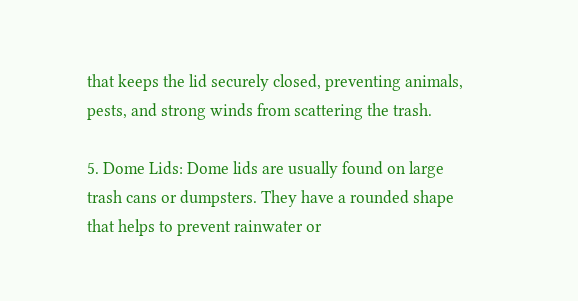that keeps the lid securely closed, preventing animals, pests, and strong winds from scattering the trash.

5. Dome Lids: Dome lids are usually found on large trash cans or dumpsters. They have a rounded shape that helps to prevent rainwater or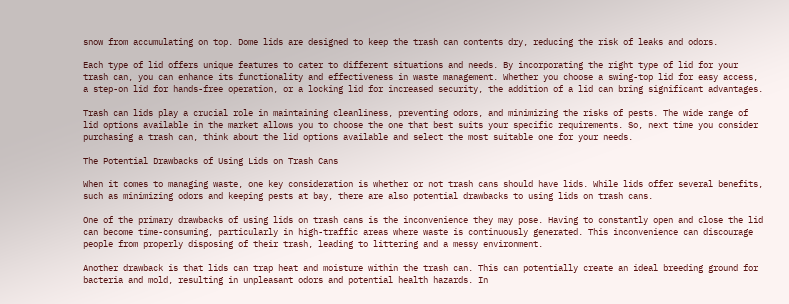snow from accumulating on top. Dome lids are designed to keep the trash can contents dry, reducing the risk of leaks and odors.

Each type of lid offers unique features to cater to different situations and needs. By incorporating the right type of lid for your trash can, you can enhance its functionality and effectiveness in waste management. Whether you choose a swing-top lid for easy access, a step-on lid for hands-free operation, or a locking lid for increased security, the addition of a lid can bring significant advantages.

Trash can lids play a crucial role in maintaining cleanliness, preventing odors, and minimizing the risks of pests. The wide range of lid options available in the market allows you to choose the one that best suits your specific requirements. So, next time you consider purchasing a trash can, think about the lid options available and select the most suitable one for your needs.

The Potential Drawbacks of Using Lids on Trash Cans

When it comes to managing waste, one key consideration is whether or not trash cans should have lids. While lids offer several benefits, such as minimizing odors and keeping pests at bay, there are also potential drawbacks to using lids on trash cans.

One of the primary drawbacks of using lids on trash cans is the inconvenience they may pose. Having to constantly open and close the lid can become time-consuming, particularly in high-traffic areas where waste is continuously generated. This inconvenience can discourage people from properly disposing of their trash, leading to littering and a messy environment.

Another drawback is that lids can trap heat and moisture within the trash can. This can potentially create an ideal breeding ground for bacteria and mold, resulting in unpleasant odors and potential health hazards. In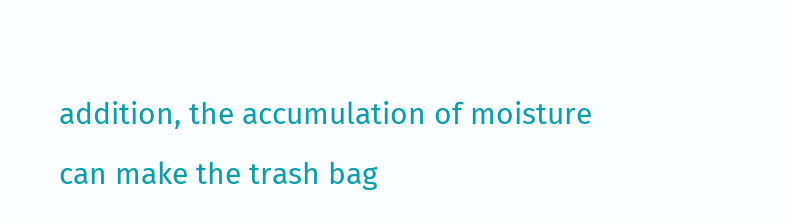addition, the accumulation of moisture can make the trash bag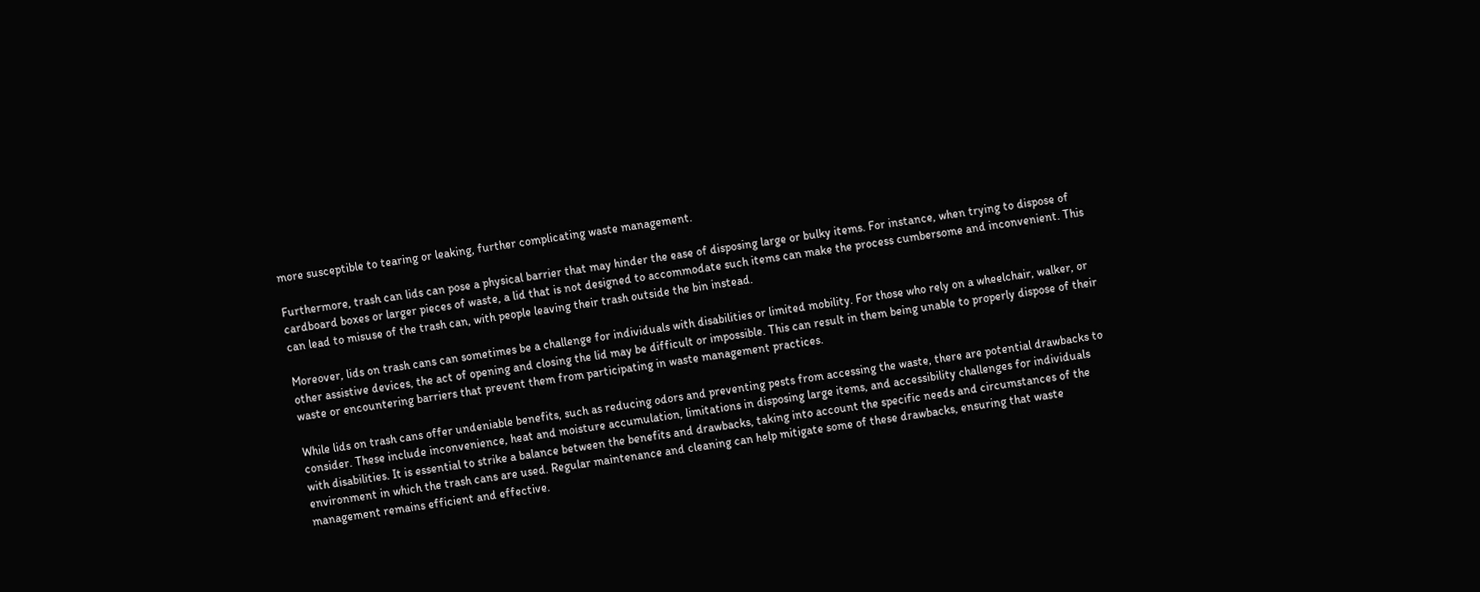more susceptible to tearing or leaking, further complicating waste management.

Furthermore, trash can lids can pose a physical barrier that may hinder the ease of disposing large or bulky items. For instance, when trying to dispose of cardboard boxes or larger pieces of waste, a lid that is not designed to accommodate such items can make the process cumbersome and inconvenient. This can lead to misuse of the trash can, with people leaving their trash outside the bin instead.

Moreover, lids on trash cans can sometimes be a challenge for individuals with disabilities or limited mobility. For those who rely on a wheelchair, walker, or other assistive devices, the act of opening and closing the lid may be difficult or impossible. This can result in them being unable to properly dispose of their waste or encountering barriers that prevent them from participating in waste management practices.

While lids on trash cans offer undeniable benefits, such as reducing odors and preventing pests from accessing the waste, there are potential drawbacks to consider. These include inconvenience, heat and moisture accumulation, limitations in disposing large items, and accessibility challenges for individuals with disabilities. It is essential to strike a balance between the benefits and drawbacks, taking into account the specific needs and circumstances of the environment in which the trash cans are used. Regular maintenance and cleaning can help mitigate some of these drawbacks, ensuring that waste management remains efficient and effective.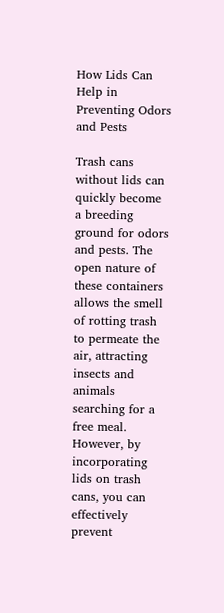How Lids Can Help in Preventing Odors and Pests

Trash cans without lids can quickly become a breeding ground for odors and pests. The open nature of these containers allows the smell of rotting trash to permeate the air, attracting insects and animals searching for a free meal. However, by incorporating lids on trash cans, you can effectively prevent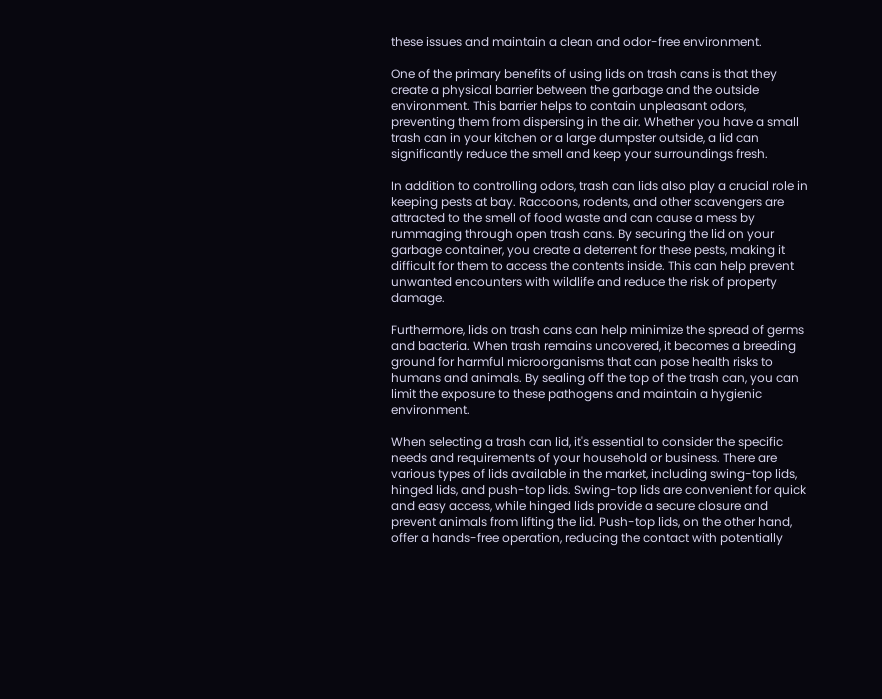these issues and maintain a clean and odor-free environment.

One of the primary benefits of using lids on trash cans is that they create a physical barrier between the garbage and the outside environment. This barrier helps to contain unpleasant odors, preventing them from dispersing in the air. Whether you have a small trash can in your kitchen or a large dumpster outside, a lid can significantly reduce the smell and keep your surroundings fresh.

In addition to controlling odors, trash can lids also play a crucial role in keeping pests at bay. Raccoons, rodents, and other scavengers are attracted to the smell of food waste and can cause a mess by rummaging through open trash cans. By securing the lid on your garbage container, you create a deterrent for these pests, making it difficult for them to access the contents inside. This can help prevent unwanted encounters with wildlife and reduce the risk of property damage.

Furthermore, lids on trash cans can help minimize the spread of germs and bacteria. When trash remains uncovered, it becomes a breeding ground for harmful microorganisms that can pose health risks to humans and animals. By sealing off the top of the trash can, you can limit the exposure to these pathogens and maintain a hygienic environment.

When selecting a trash can lid, it's essential to consider the specific needs and requirements of your household or business. There are various types of lids available in the market, including swing-top lids, hinged lids, and push-top lids. Swing-top lids are convenient for quick and easy access, while hinged lids provide a secure closure and prevent animals from lifting the lid. Push-top lids, on the other hand, offer a hands-free operation, reducing the contact with potentially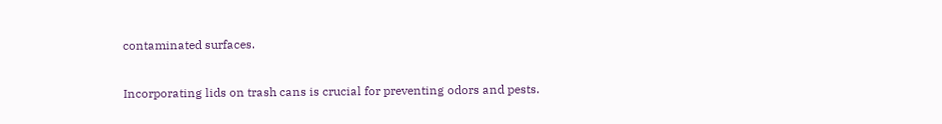contaminated surfaces.

Incorporating lids on trash cans is crucial for preventing odors and pests.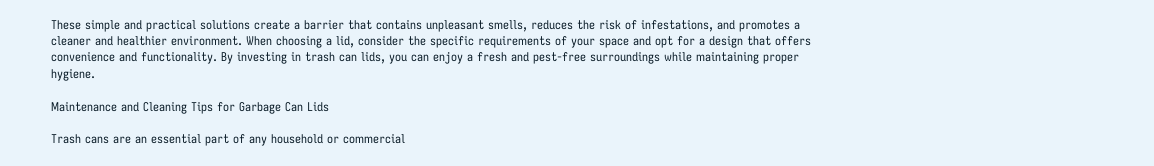These simple and practical solutions create a barrier that contains unpleasant smells, reduces the risk of infestations, and promotes a cleaner and healthier environment. When choosing a lid, consider the specific requirements of your space and opt for a design that offers convenience and functionality. By investing in trash can lids, you can enjoy a fresh and pest-free surroundings while maintaining proper hygiene.

Maintenance and Cleaning Tips for Garbage Can Lids

Trash cans are an essential part of any household or commercial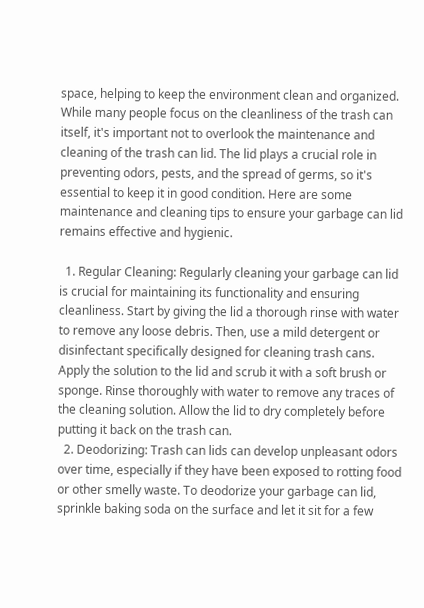space, helping to keep the environment clean and organized. While many people focus on the cleanliness of the trash can itself, it's important not to overlook the maintenance and cleaning of the trash can lid. The lid plays a crucial role in preventing odors, pests, and the spread of germs, so it's essential to keep it in good condition. Here are some maintenance and cleaning tips to ensure your garbage can lid remains effective and hygienic.

  1. Regular Cleaning: Regularly cleaning your garbage can lid is crucial for maintaining its functionality and ensuring cleanliness. Start by giving the lid a thorough rinse with water to remove any loose debris. Then, use a mild detergent or disinfectant specifically designed for cleaning trash cans. Apply the solution to the lid and scrub it with a soft brush or sponge. Rinse thoroughly with water to remove any traces of the cleaning solution. Allow the lid to dry completely before putting it back on the trash can.
  2. Deodorizing: Trash can lids can develop unpleasant odors over time, especially if they have been exposed to rotting food or other smelly waste. To deodorize your garbage can lid, sprinkle baking soda on the surface and let it sit for a few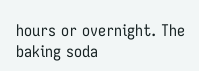hours or overnight. The baking soda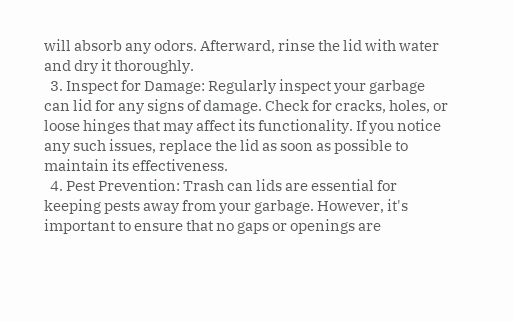will absorb any odors. Afterward, rinse the lid with water and dry it thoroughly.
  3. Inspect for Damage: Regularly inspect your garbage can lid for any signs of damage. Check for cracks, holes, or loose hinges that may affect its functionality. If you notice any such issues, replace the lid as soon as possible to maintain its effectiveness.
  4. Pest Prevention: Trash can lids are essential for keeping pests away from your garbage. However, it's important to ensure that no gaps or openings are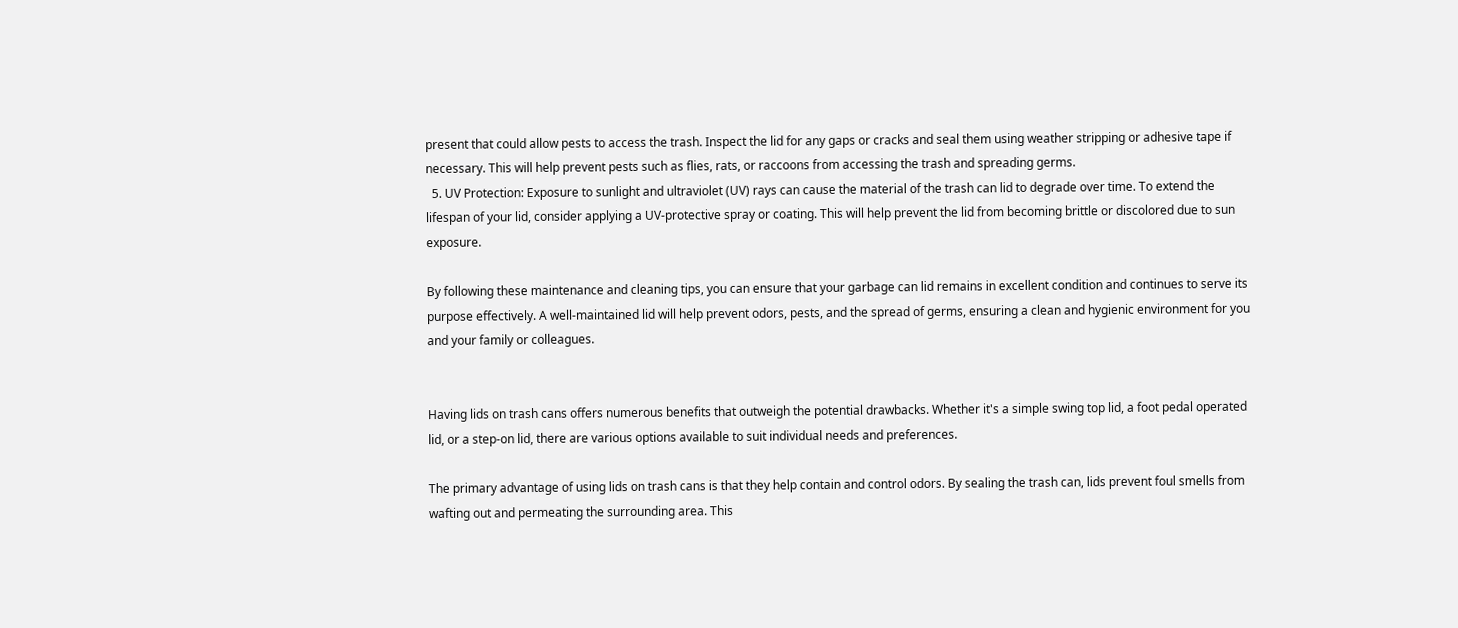present that could allow pests to access the trash. Inspect the lid for any gaps or cracks and seal them using weather stripping or adhesive tape if necessary. This will help prevent pests such as flies, rats, or raccoons from accessing the trash and spreading germs.
  5. UV Protection: Exposure to sunlight and ultraviolet (UV) rays can cause the material of the trash can lid to degrade over time. To extend the lifespan of your lid, consider applying a UV-protective spray or coating. This will help prevent the lid from becoming brittle or discolored due to sun exposure.

By following these maintenance and cleaning tips, you can ensure that your garbage can lid remains in excellent condition and continues to serve its purpose effectively. A well-maintained lid will help prevent odors, pests, and the spread of germs, ensuring a clean and hygienic environment for you and your family or colleagues.


Having lids on trash cans offers numerous benefits that outweigh the potential drawbacks. Whether it's a simple swing top lid, a foot pedal operated lid, or a step-on lid, there are various options available to suit individual needs and preferences.

The primary advantage of using lids on trash cans is that they help contain and control odors. By sealing the trash can, lids prevent foul smells from wafting out and permeating the surrounding area. This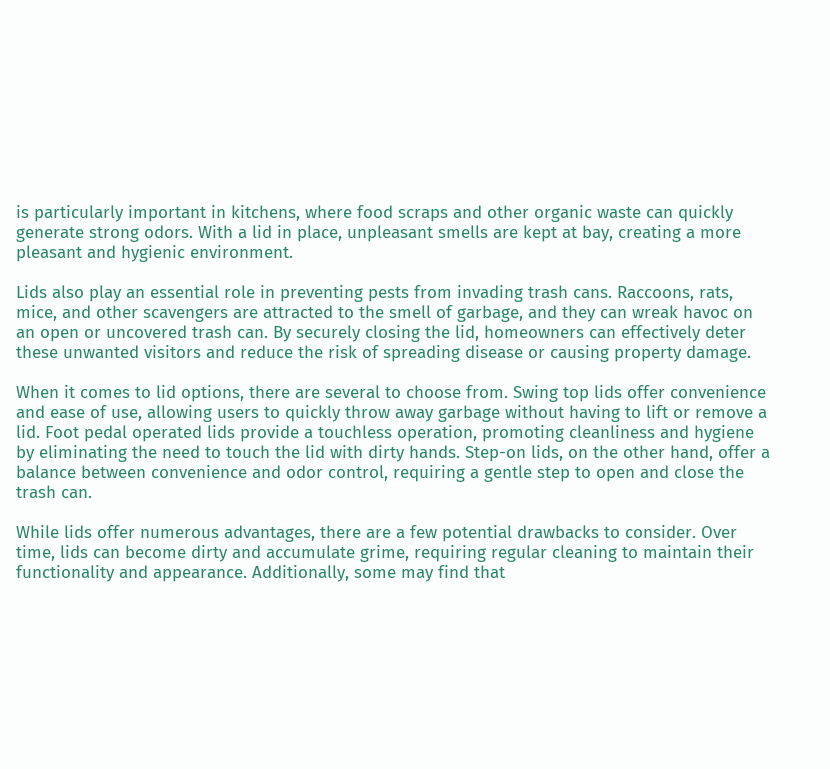is particularly important in kitchens, where food scraps and other organic waste can quickly generate strong odors. With a lid in place, unpleasant smells are kept at bay, creating a more pleasant and hygienic environment.

Lids also play an essential role in preventing pests from invading trash cans. Raccoons, rats, mice, and other scavengers are attracted to the smell of garbage, and they can wreak havoc on an open or uncovered trash can. By securely closing the lid, homeowners can effectively deter these unwanted visitors and reduce the risk of spreading disease or causing property damage.

When it comes to lid options, there are several to choose from. Swing top lids offer convenience and ease of use, allowing users to quickly throw away garbage without having to lift or remove a lid. Foot pedal operated lids provide a touchless operation, promoting cleanliness and hygiene by eliminating the need to touch the lid with dirty hands. Step-on lids, on the other hand, offer a balance between convenience and odor control, requiring a gentle step to open and close the trash can.

While lids offer numerous advantages, there are a few potential drawbacks to consider. Over time, lids can become dirty and accumulate grime, requiring regular cleaning to maintain their functionality and appearance. Additionally, some may find that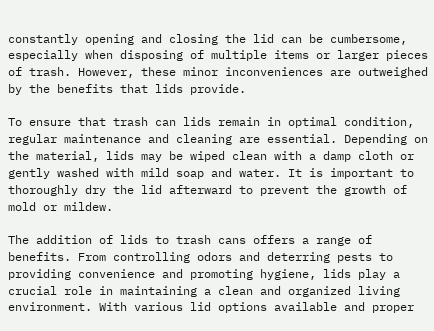constantly opening and closing the lid can be cumbersome, especially when disposing of multiple items or larger pieces of trash. However, these minor inconveniences are outweighed by the benefits that lids provide.

To ensure that trash can lids remain in optimal condition, regular maintenance and cleaning are essential. Depending on the material, lids may be wiped clean with a damp cloth or gently washed with mild soap and water. It is important to thoroughly dry the lid afterward to prevent the growth of mold or mildew.

The addition of lids to trash cans offers a range of benefits. From controlling odors and deterring pests to providing convenience and promoting hygiene, lids play a crucial role in maintaining a clean and organized living environment. With various lid options available and proper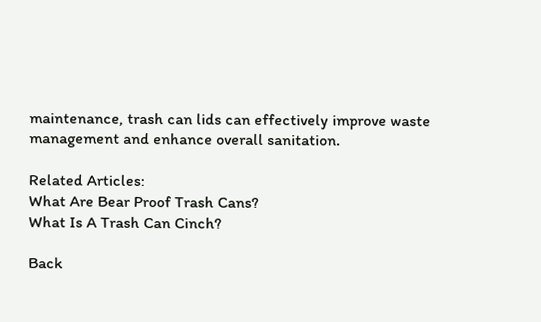maintenance, trash can lids can effectively improve waste management and enhance overall sanitation.

Related Articles:
What Are Bear Proof Trash Cans?
What Is A Trash Can Cinch?

Back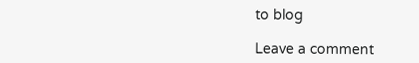to blog

Leave a comment